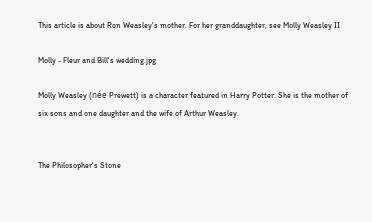This article is about Ron Weasley's mother. For her granddaughter, see Molly Weasley II

Molly - Fleur and Bill's wedding.jpg

Molly Weasley (née Prewett) is a character featured in Harry Potter. She is the mother of six sons and one daughter and the wife of Arthur Weasley.


The Philosopher's Stone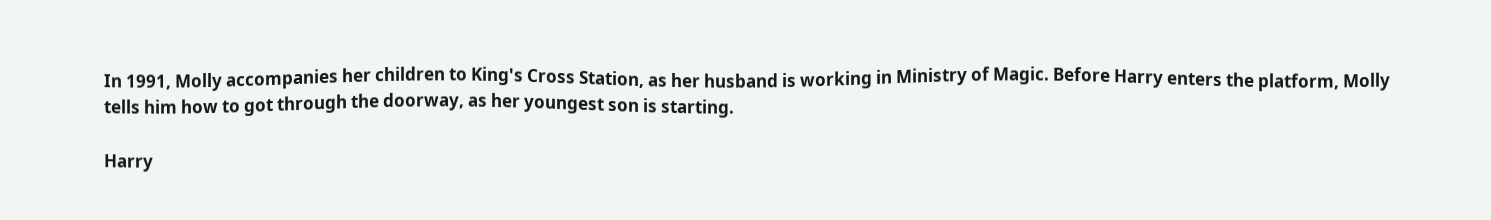In 1991, Molly accompanies her children to King's Cross Station, as her husband is working in Ministry of Magic. Before Harry enters the platform, Molly tells him how to got through the doorway, as her youngest son is starting.

Harry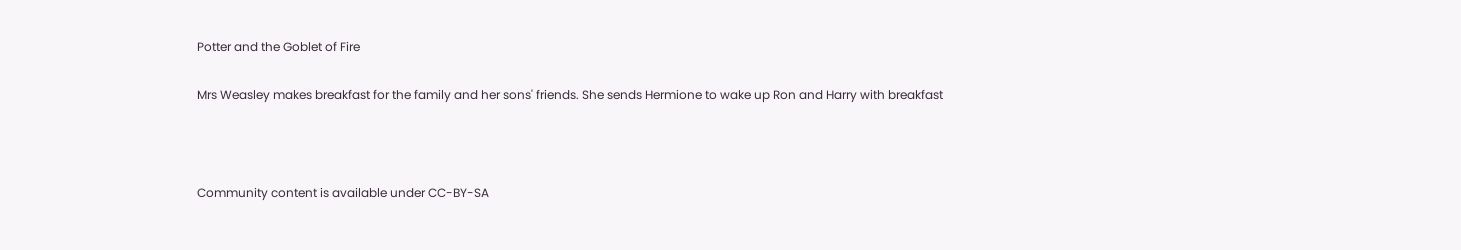Potter and the Goblet of Fire

Mrs Weasley makes breakfast for the family and her sons' friends. She sends Hermione to wake up Ron and Harry with breakfast



Community content is available under CC-BY-SA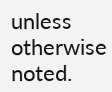unless otherwise noted.